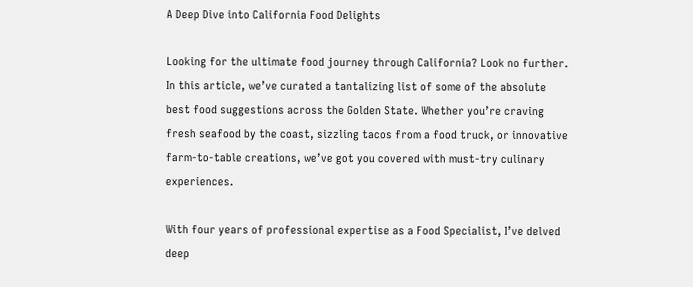A Deep Dive into California Food Delights

Looking for the ultimate food journey through California? Look no further. In this article, we’ve curated a tantalizing list of some of the absolute best food suggestions across the Golden State. Whether you’re craving fresh seafood by the coast, sizzling tacos from a food truck, or innovative farm-to-table creations, we’ve got you covered with must-try culinary experiences.

With four years of professional expertise as a Food Specialist, I’ve delved deep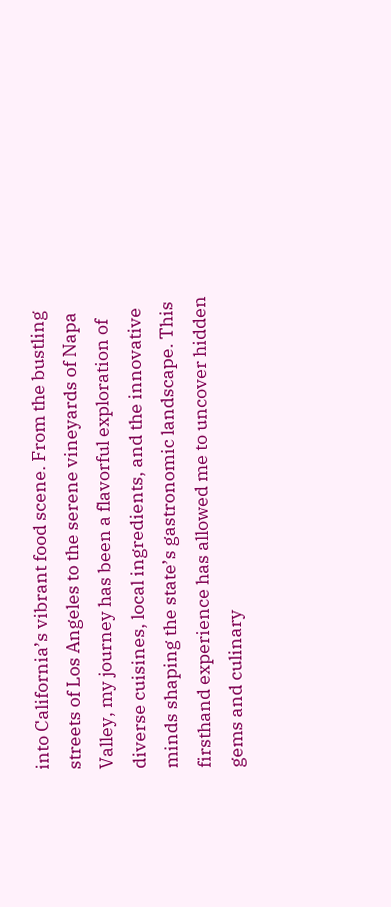into California’s vibrant food scene. From the bustling streets of Los Angeles to the serene vineyards of Napa Valley, my journey has been a flavorful exploration of diverse cuisines, local ingredients, and the innovative minds shaping the state’s gastronomic landscape. This firsthand experience has allowed me to uncover hidden gems and culinary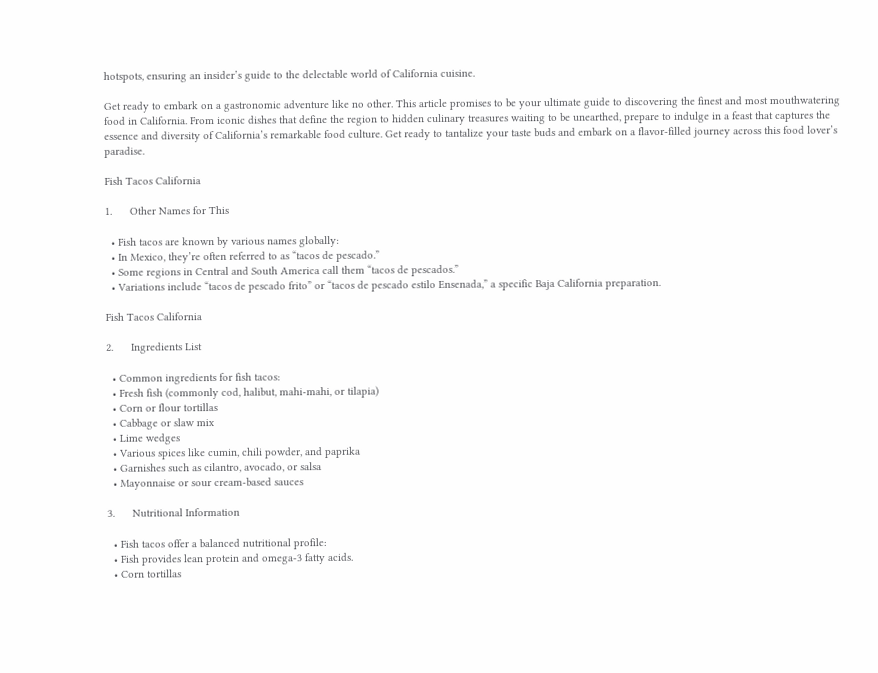hotspots, ensuring an insider’s guide to the delectable world of California cuisine.

Get ready to embark on a gastronomic adventure like no other. This article promises to be your ultimate guide to discovering the finest and most mouthwatering food in California. From iconic dishes that define the region to hidden culinary treasures waiting to be unearthed, prepare to indulge in a feast that captures the essence and diversity of California’s remarkable food culture. Get ready to tantalize your taste buds and embark on a flavor-filled journey across this food lover’s paradise.

Fish Tacos California

1.      Other Names for This

  • Fish tacos are known by various names globally:
  • In Mexico, they’re often referred to as “tacos de pescado.”
  • Some regions in Central and South America call them “tacos de pescados.”
  • Variations include “tacos de pescado frito” or “tacos de pescado estilo Ensenada,” a specific Baja California preparation.

Fish Tacos California

2.      Ingredients List

  • Common ingredients for fish tacos:
  • Fresh fish (commonly cod, halibut, mahi-mahi, or tilapia)
  • Corn or flour tortillas
  • Cabbage or slaw mix
  • Lime wedges
  • Various spices like cumin, chili powder, and paprika
  • Garnishes such as cilantro, avocado, or salsa
  • Mayonnaise or sour cream-based sauces

3.      Nutritional Information

  • Fish tacos offer a balanced nutritional profile:
  • Fish provides lean protein and omega-3 fatty acids.
  • Corn tortillas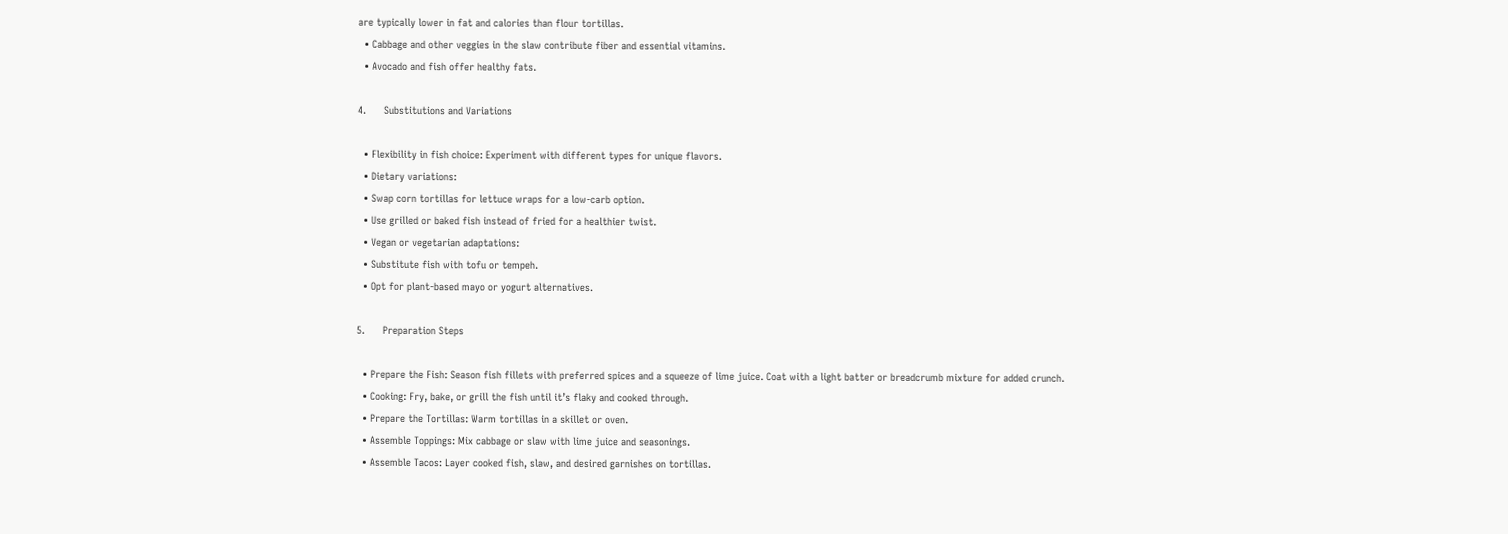are typically lower in fat and calories than flour tortillas.
  • Cabbage and other veggies in the slaw contribute fiber and essential vitamins.
  • Avocado and fish offer healthy fats.

4.      Substitutions and Variations

  • Flexibility in fish choice: Experiment with different types for unique flavors.
  • Dietary variations:
  • Swap corn tortillas for lettuce wraps for a low-carb option.
  • Use grilled or baked fish instead of fried for a healthier twist.
  • Vegan or vegetarian adaptations:
  • Substitute fish with tofu or tempeh.
  • Opt for plant-based mayo or yogurt alternatives.

5.      Preparation Steps

  • Prepare the Fish: Season fish fillets with preferred spices and a squeeze of lime juice. Coat with a light batter or breadcrumb mixture for added crunch.
  • Cooking: Fry, bake, or grill the fish until it’s flaky and cooked through.
  • Prepare the Tortillas: Warm tortillas in a skillet or oven.
  • Assemble Toppings: Mix cabbage or slaw with lime juice and seasonings.
  • Assemble Tacos: Layer cooked fish, slaw, and desired garnishes on tortillas.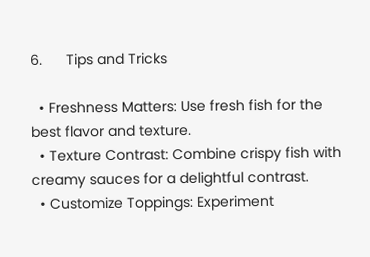6.      Tips and Tricks

  • Freshness Matters: Use fresh fish for the best flavor and texture.
  • Texture Contrast: Combine crispy fish with creamy sauces for a delightful contrast.
  • Customize Toppings: Experiment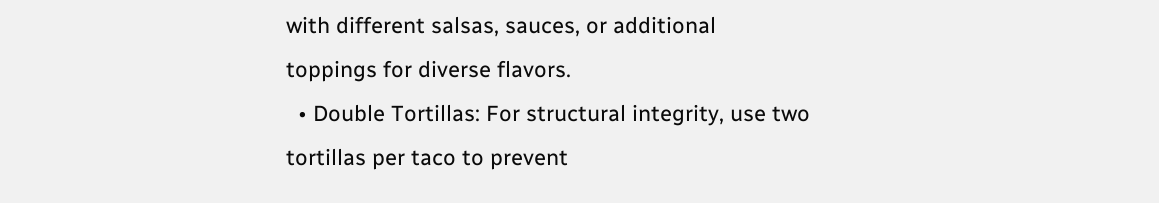with different salsas, sauces, or additional toppings for diverse flavors.
  • Double Tortillas: For structural integrity, use two tortillas per taco to prevent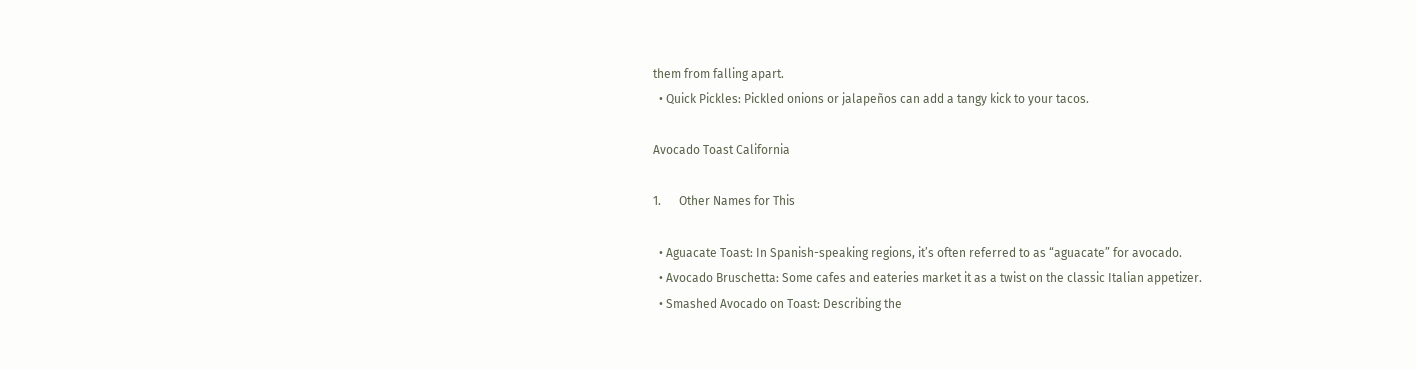them from falling apart.
  • Quick Pickles: Pickled onions or jalapeños can add a tangy kick to your tacos.

Avocado Toast California

1.      Other Names for This

  • Aguacate Toast: In Spanish-speaking regions, it’s often referred to as “aguacate” for avocado.
  • Avocado Bruschetta: Some cafes and eateries market it as a twist on the classic Italian appetizer.
  • Smashed Avocado on Toast: Describing the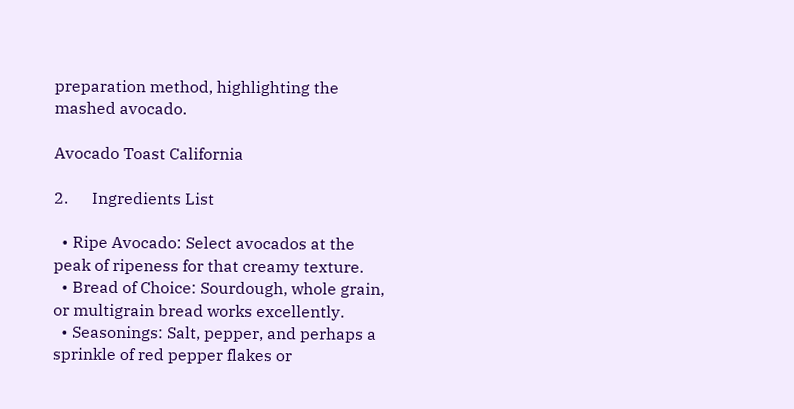preparation method, highlighting the mashed avocado.

Avocado Toast California

2.      Ingredients List

  • Ripe Avocado: Select avocados at the peak of ripeness for that creamy texture.
  • Bread of Choice: Sourdough, whole grain, or multigrain bread works excellently.
  • Seasonings: Salt, pepper, and perhaps a sprinkle of red pepper flakes or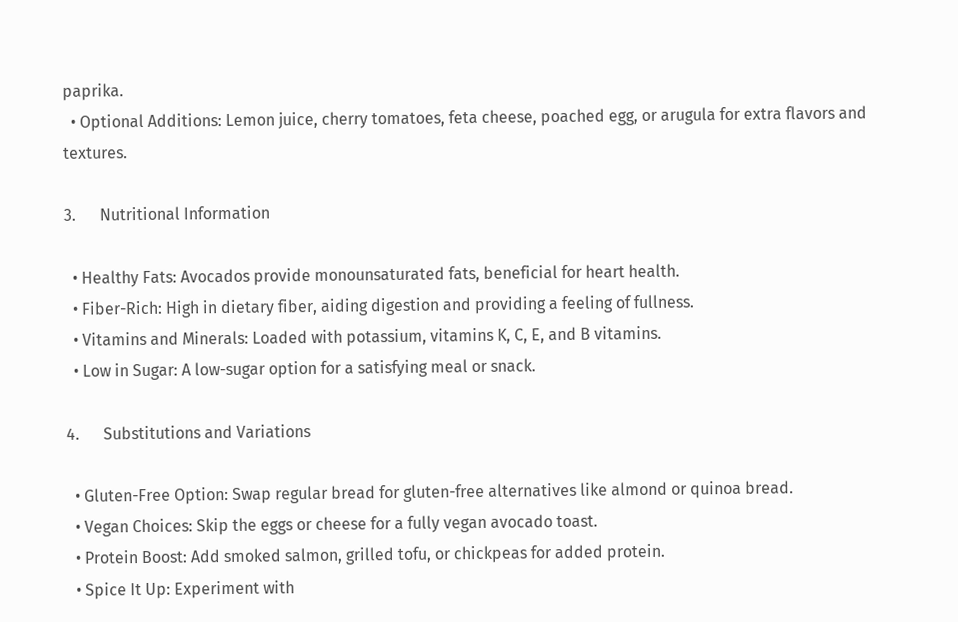paprika.
  • Optional Additions: Lemon juice, cherry tomatoes, feta cheese, poached egg, or arugula for extra flavors and textures.

3.      Nutritional Information

  • Healthy Fats: Avocados provide monounsaturated fats, beneficial for heart health.
  • Fiber-Rich: High in dietary fiber, aiding digestion and providing a feeling of fullness.
  • Vitamins and Minerals: Loaded with potassium, vitamins K, C, E, and B vitamins.
  • Low in Sugar: A low-sugar option for a satisfying meal or snack.

4.      Substitutions and Variations

  • Gluten-Free Option: Swap regular bread for gluten-free alternatives like almond or quinoa bread.
  • Vegan Choices: Skip the eggs or cheese for a fully vegan avocado toast.
  • Protein Boost: Add smoked salmon, grilled tofu, or chickpeas for added protein.
  • Spice It Up: Experiment with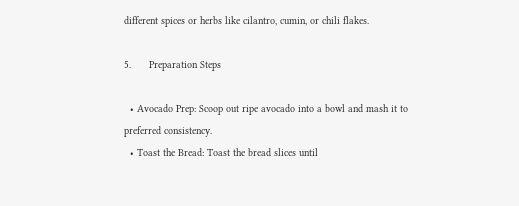different spices or herbs like cilantro, cumin, or chili flakes.

5.      Preparation Steps

  • Avocado Prep: Scoop out ripe avocado into a bowl and mash it to preferred consistency.
  • Toast the Bread: Toast the bread slices until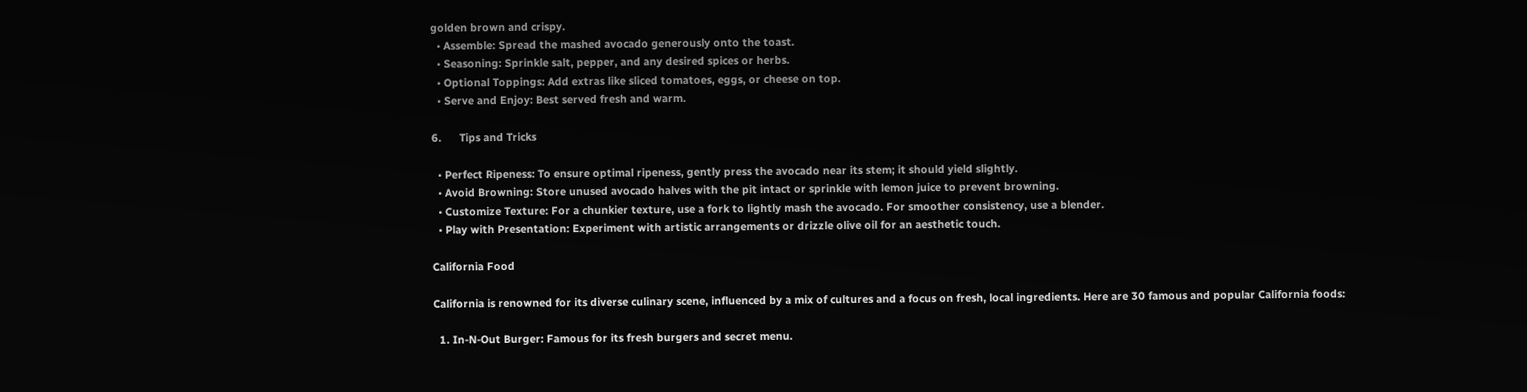golden brown and crispy.
  • Assemble: Spread the mashed avocado generously onto the toast.
  • Seasoning: Sprinkle salt, pepper, and any desired spices or herbs.
  • Optional Toppings: Add extras like sliced tomatoes, eggs, or cheese on top.
  • Serve and Enjoy: Best served fresh and warm.

6.      Tips and Tricks

  • Perfect Ripeness: To ensure optimal ripeness, gently press the avocado near its stem; it should yield slightly.
  • Avoid Browning: Store unused avocado halves with the pit intact or sprinkle with lemon juice to prevent browning.
  • Customize Texture: For a chunkier texture, use a fork to lightly mash the avocado. For smoother consistency, use a blender.
  • Play with Presentation: Experiment with artistic arrangements or drizzle olive oil for an aesthetic touch.

California Food

California is renowned for its diverse culinary scene, influenced by a mix of cultures and a focus on fresh, local ingredients. Here are 30 famous and popular California foods:

  1. In-N-Out Burger: Famous for its fresh burgers and secret menu.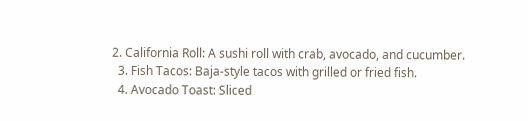2. California Roll: A sushi roll with crab, avocado, and cucumber.
  3. Fish Tacos: Baja-style tacos with grilled or fried fish.
  4. Avocado Toast: Sliced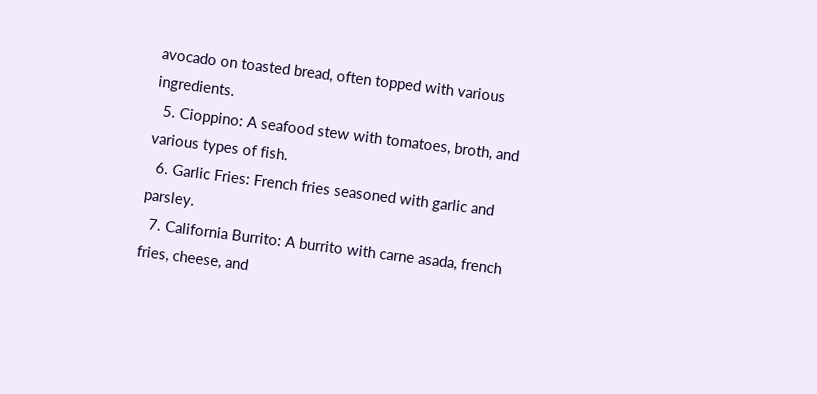avocado on toasted bread, often topped with various ingredients.
  5. Cioppino: A seafood stew with tomatoes, broth, and various types of fish.
  6. Garlic Fries: French fries seasoned with garlic and parsley.
  7. California Burrito: A burrito with carne asada, french fries, cheese, and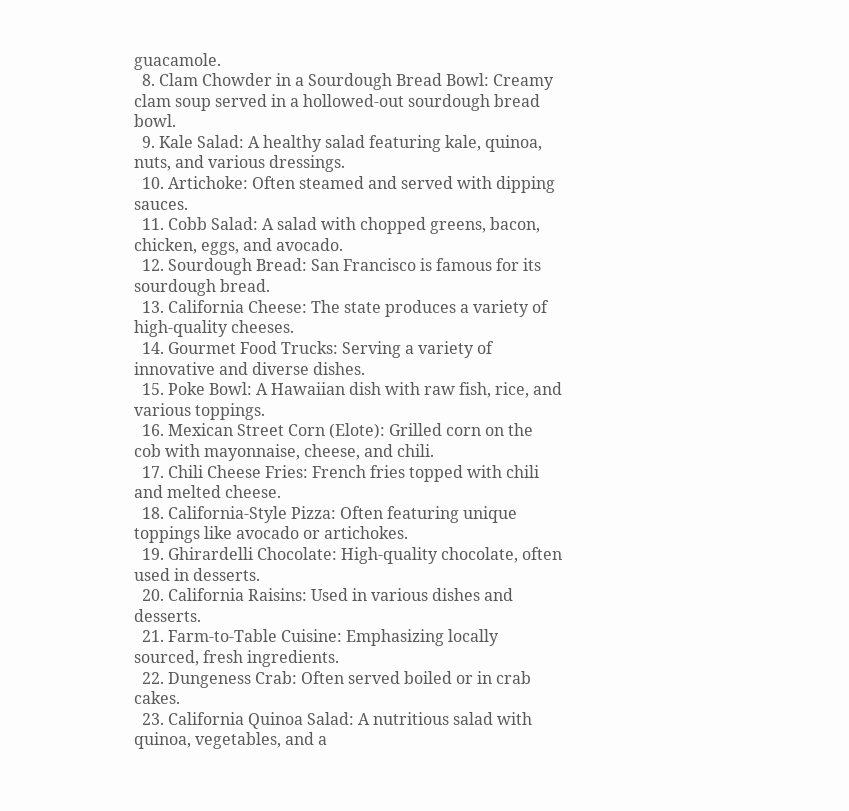guacamole.
  8. Clam Chowder in a Sourdough Bread Bowl: Creamy clam soup served in a hollowed-out sourdough bread bowl.
  9. Kale Salad: A healthy salad featuring kale, quinoa, nuts, and various dressings.
  10. Artichoke: Often steamed and served with dipping sauces.
  11. Cobb Salad: A salad with chopped greens, bacon, chicken, eggs, and avocado.
  12. Sourdough Bread: San Francisco is famous for its sourdough bread.
  13. California Cheese: The state produces a variety of high-quality cheeses.
  14. Gourmet Food Trucks: Serving a variety of innovative and diverse dishes.
  15. Poke Bowl: A Hawaiian dish with raw fish, rice, and various toppings.
  16. Mexican Street Corn (Elote): Grilled corn on the cob with mayonnaise, cheese, and chili.
  17. Chili Cheese Fries: French fries topped with chili and melted cheese.
  18. California-Style Pizza: Often featuring unique toppings like avocado or artichokes.
  19. Ghirardelli Chocolate: High-quality chocolate, often used in desserts.
  20. California Raisins: Used in various dishes and desserts.
  21. Farm-to-Table Cuisine: Emphasizing locally sourced, fresh ingredients.
  22. Dungeness Crab: Often served boiled or in crab cakes.
  23. California Quinoa Salad: A nutritious salad with quinoa, vegetables, and a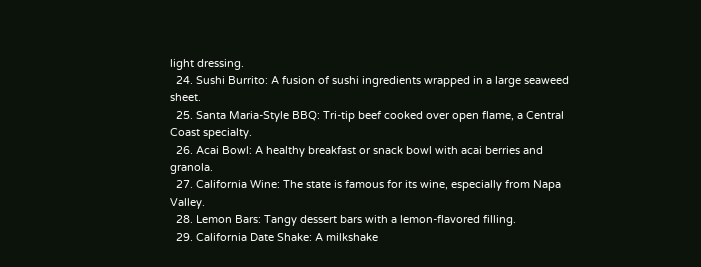light dressing.
  24. Sushi Burrito: A fusion of sushi ingredients wrapped in a large seaweed sheet.
  25. Santa Maria-Style BBQ: Tri-tip beef cooked over open flame, a Central Coast specialty.
  26. Acai Bowl: A healthy breakfast or snack bowl with acai berries and granola.
  27. California Wine: The state is famous for its wine, especially from Napa Valley.
  28. Lemon Bars: Tangy dessert bars with a lemon-flavored filling.
  29. California Date Shake: A milkshake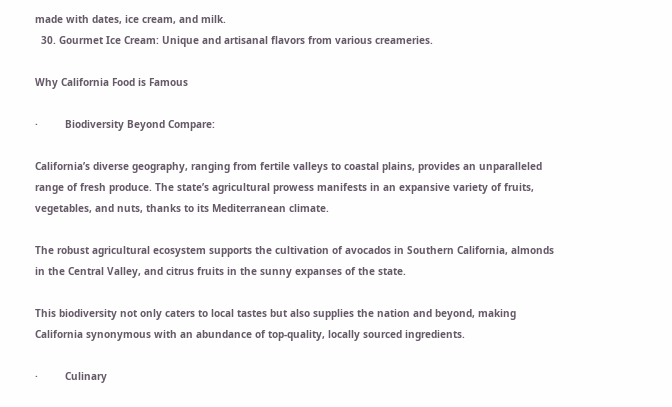made with dates, ice cream, and milk.
  30. Gourmet Ice Cream: Unique and artisanal flavors from various creameries.

Why California Food is Famous

·         Biodiversity Beyond Compare:

California’s diverse geography, ranging from fertile valleys to coastal plains, provides an unparalleled range of fresh produce. The state’s agricultural prowess manifests in an expansive variety of fruits, vegetables, and nuts, thanks to its Mediterranean climate.

The robust agricultural ecosystem supports the cultivation of avocados in Southern California, almonds in the Central Valley, and citrus fruits in the sunny expanses of the state.

This biodiversity not only caters to local tastes but also supplies the nation and beyond, making California synonymous with an abundance of top-quality, locally sourced ingredients.

·         Culinary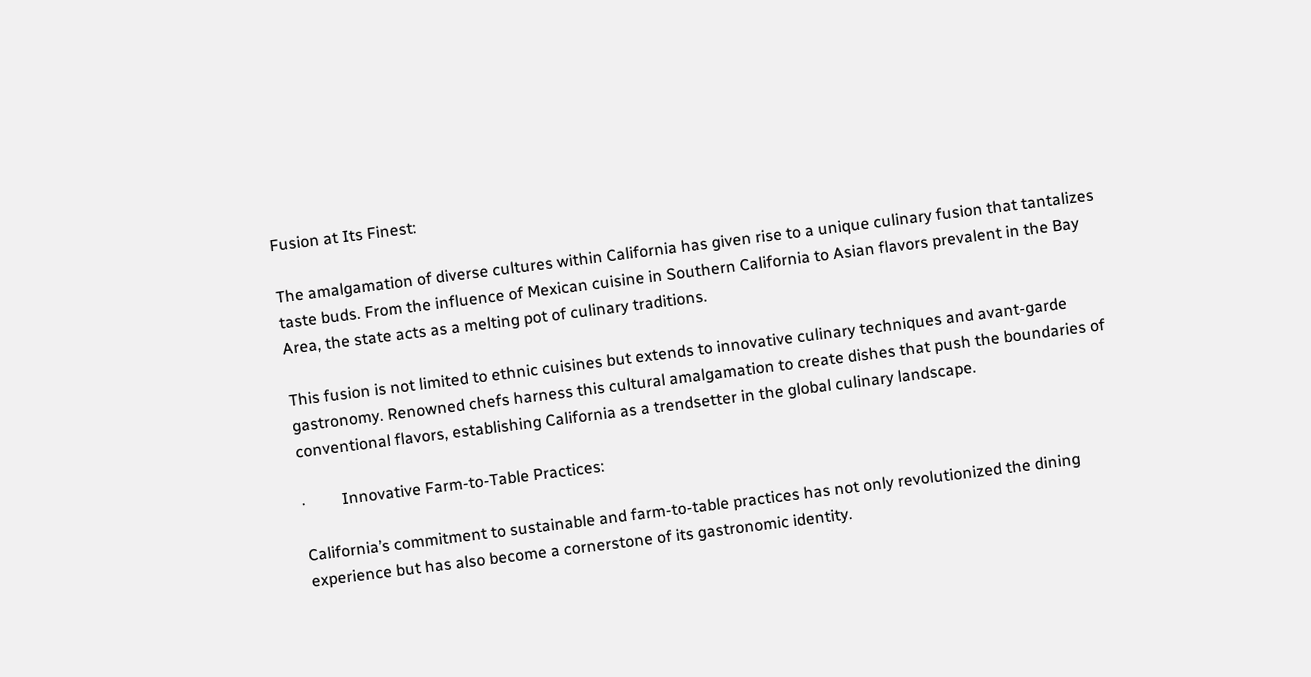Fusion at Its Finest:

The amalgamation of diverse cultures within California has given rise to a unique culinary fusion that tantalizes taste buds. From the influence of Mexican cuisine in Southern California to Asian flavors prevalent in the Bay Area, the state acts as a melting pot of culinary traditions.

This fusion is not limited to ethnic cuisines but extends to innovative culinary techniques and avant-garde gastronomy. Renowned chefs harness this cultural amalgamation to create dishes that push the boundaries of conventional flavors, establishing California as a trendsetter in the global culinary landscape.

·         Innovative Farm-to-Table Practices:

California’s commitment to sustainable and farm-to-table practices has not only revolutionized the dining experience but has also become a cornerstone of its gastronomic identity.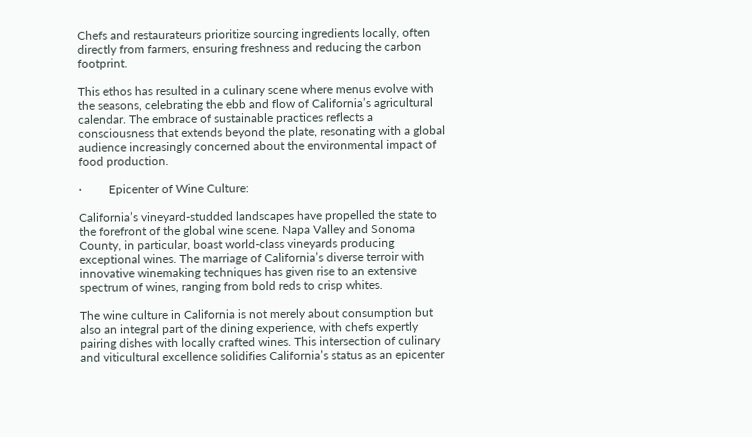Chefs and restaurateurs prioritize sourcing ingredients locally, often directly from farmers, ensuring freshness and reducing the carbon footprint.

This ethos has resulted in a culinary scene where menus evolve with the seasons, celebrating the ebb and flow of California’s agricultural calendar. The embrace of sustainable practices reflects a consciousness that extends beyond the plate, resonating with a global audience increasingly concerned about the environmental impact of food production.

·         Epicenter of Wine Culture:

California’s vineyard-studded landscapes have propelled the state to the forefront of the global wine scene. Napa Valley and Sonoma County, in particular, boast world-class vineyards producing exceptional wines. The marriage of California’s diverse terroir with innovative winemaking techniques has given rise to an extensive spectrum of wines, ranging from bold reds to crisp whites.

The wine culture in California is not merely about consumption but also an integral part of the dining experience, with chefs expertly pairing dishes with locally crafted wines. This intersection of culinary and viticultural excellence solidifies California’s status as an epicenter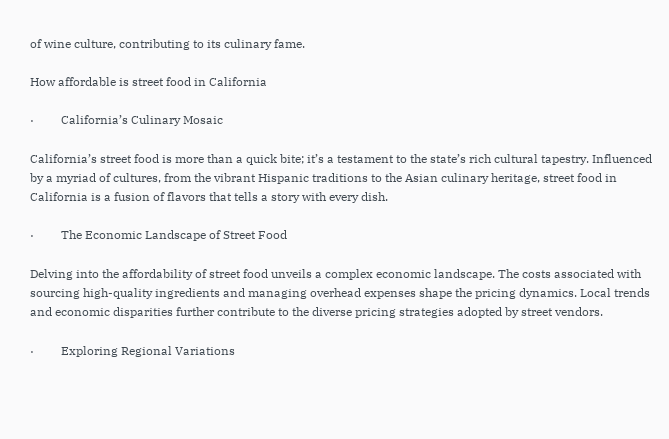of wine culture, contributing to its culinary fame.

How affordable is street food in California

·         California’s Culinary Mosaic

California’s street food is more than a quick bite; it’s a testament to the state’s rich cultural tapestry. Influenced by a myriad of cultures, from the vibrant Hispanic traditions to the Asian culinary heritage, street food in California is a fusion of flavors that tells a story with every dish.

·         The Economic Landscape of Street Food

Delving into the affordability of street food unveils a complex economic landscape. The costs associated with sourcing high-quality ingredients and managing overhead expenses shape the pricing dynamics. Local trends and economic disparities further contribute to the diverse pricing strategies adopted by street vendors.

·         Exploring Regional Variations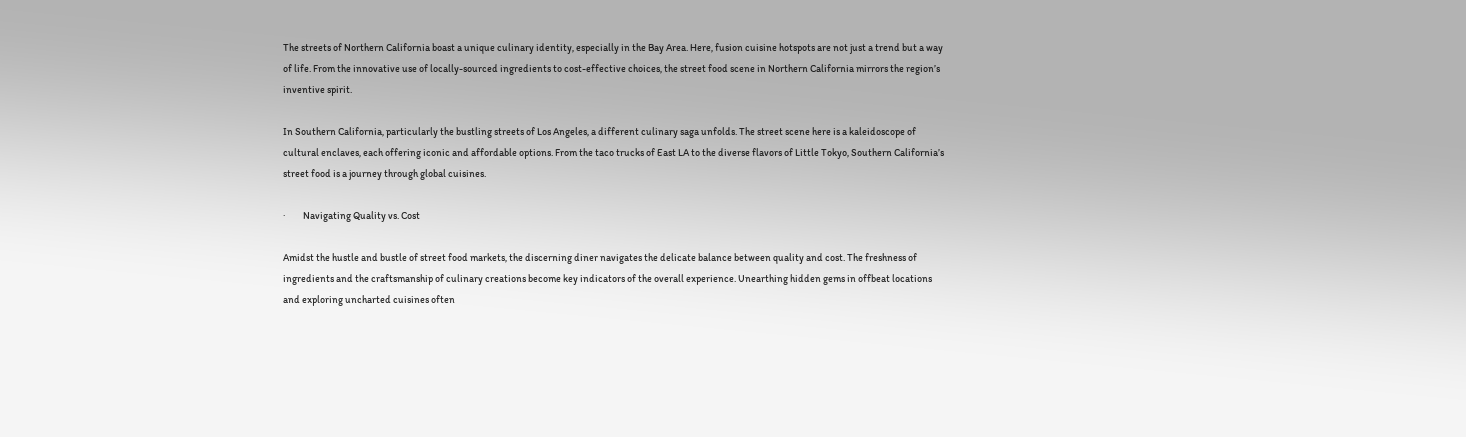The streets of Northern California boast a unique culinary identity, especially in the Bay Area. Here, fusion cuisine hotspots are not just a trend but a way of life. From the innovative use of locally-sourced ingredients to cost-effective choices, the street food scene in Northern California mirrors the region’s inventive spirit.

In Southern California, particularly the bustling streets of Los Angeles, a different culinary saga unfolds. The street scene here is a kaleidoscope of cultural enclaves, each offering iconic and affordable options. From the taco trucks of East LA to the diverse flavors of Little Tokyo, Southern California’s street food is a journey through global cuisines.

·         Navigating Quality vs. Cost

Amidst the hustle and bustle of street food markets, the discerning diner navigates the delicate balance between quality and cost. The freshness of ingredients and the craftsmanship of culinary creations become key indicators of the overall experience. Unearthing hidden gems in offbeat locations and exploring uncharted cuisines often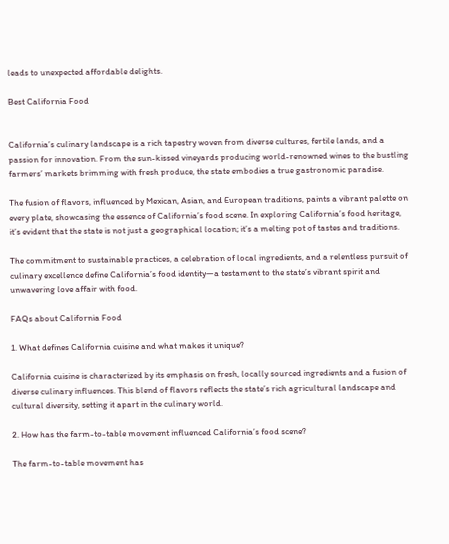leads to unexpected affordable delights.

Best California Food


California’s culinary landscape is a rich tapestry woven from diverse cultures, fertile lands, and a passion for innovation. From the sun-kissed vineyards producing world-renowned wines to the bustling farmers’ markets brimming with fresh produce, the state embodies a true gastronomic paradise.

The fusion of flavors, influenced by Mexican, Asian, and European traditions, paints a vibrant palette on every plate, showcasing the essence of California’s food scene. In exploring California’s food heritage, it’s evident that the state is not just a geographical location; it’s a melting pot of tastes and traditions.

The commitment to sustainable practices, a celebration of local ingredients, and a relentless pursuit of culinary excellence define California’s food identity—a testament to the state’s vibrant spirit and unwavering love affair with food.

FAQs about California Food

1. What defines California cuisine and what makes it unique?

California cuisine is characterized by its emphasis on fresh, locally sourced ingredients and a fusion of diverse culinary influences. This blend of flavors reflects the state’s rich agricultural landscape and cultural diversity, setting it apart in the culinary world.

2. How has the farm-to-table movement influenced California’s food scene?

The farm-to-table movement has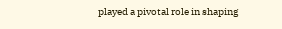played a pivotal role in shaping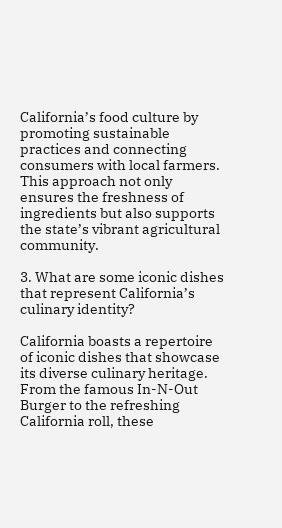California’s food culture by promoting sustainable practices and connecting consumers with local farmers. This approach not only ensures the freshness of ingredients but also supports the state’s vibrant agricultural community.

3. What are some iconic dishes that represent California’s culinary identity?

California boasts a repertoire of iconic dishes that showcase its diverse culinary heritage. From the famous In-N-Out Burger to the refreshing California roll, these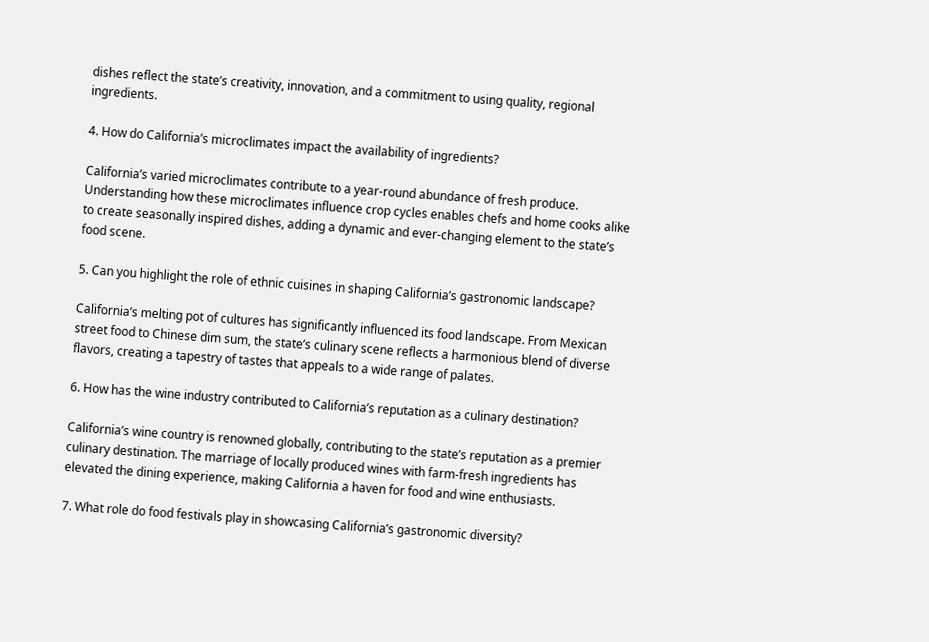dishes reflect the state’s creativity, innovation, and a commitment to using quality, regional ingredients.

4. How do California’s microclimates impact the availability of ingredients?

California’s varied microclimates contribute to a year-round abundance of fresh produce. Understanding how these microclimates influence crop cycles enables chefs and home cooks alike to create seasonally inspired dishes, adding a dynamic and ever-changing element to the state’s food scene.

5. Can you highlight the role of ethnic cuisines in shaping California’s gastronomic landscape?

California’s melting pot of cultures has significantly influenced its food landscape. From Mexican street food to Chinese dim sum, the state’s culinary scene reflects a harmonious blend of diverse flavors, creating a tapestry of tastes that appeals to a wide range of palates.

6. How has the wine industry contributed to California’s reputation as a culinary destination?

California’s wine country is renowned globally, contributing to the state’s reputation as a premier culinary destination. The marriage of locally produced wines with farm-fresh ingredients has elevated the dining experience, making California a haven for food and wine enthusiasts.

7. What role do food festivals play in showcasing California’s gastronomic diversity?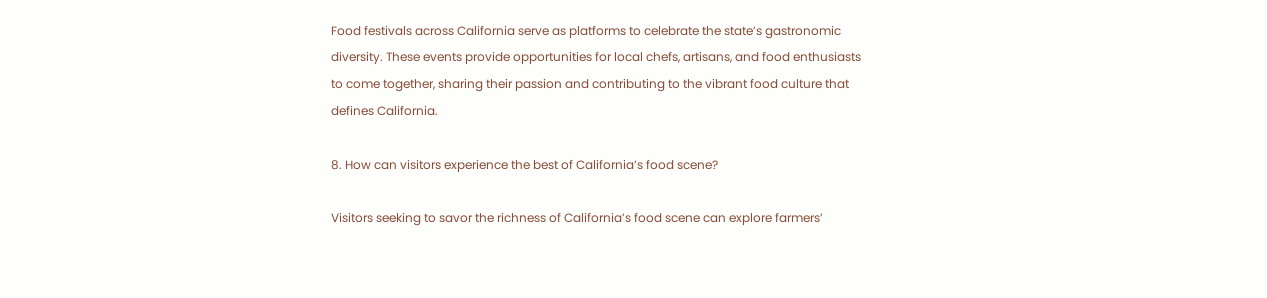Food festivals across California serve as platforms to celebrate the state’s gastronomic diversity. These events provide opportunities for local chefs, artisans, and food enthusiasts to come together, sharing their passion and contributing to the vibrant food culture that defines California.

8. How can visitors experience the best of California’s food scene?

Visitors seeking to savor the richness of California’s food scene can explore farmers’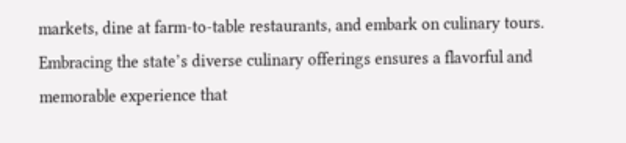markets, dine at farm-to-table restaurants, and embark on culinary tours. Embracing the state’s diverse culinary offerings ensures a flavorful and memorable experience that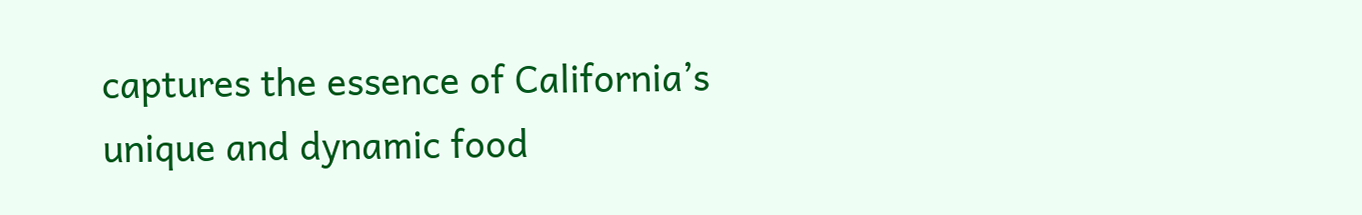captures the essence of California’s unique and dynamic food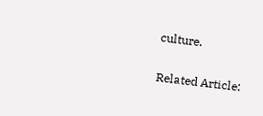culture.

Related Article: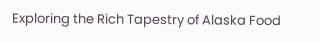Exploring the Rich Tapestry of Alaska Food